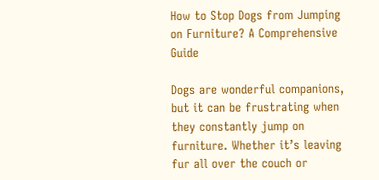How to Stop Dogs from Jumping on Furniture? A Comprehensive Guide

Dogs are wonderful companions, but it can be frustrating when they constantly jump on furniture. Whether it’s leaving fur all over the couch or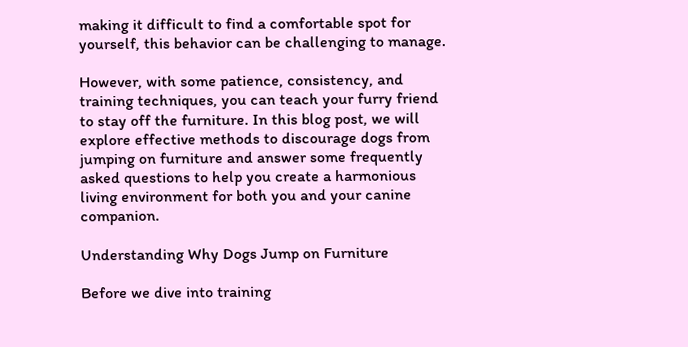making it difficult to find a comfortable spot for yourself, this behavior can be challenging to manage.

However, with some patience, consistency, and training techniques, you can teach your furry friend to stay off the furniture. In this blog post, we will explore effective methods to discourage dogs from jumping on furniture and answer some frequently asked questions to help you create a harmonious living environment for both you and your canine companion.

Understanding Why Dogs Jump on Furniture

Before we dive into training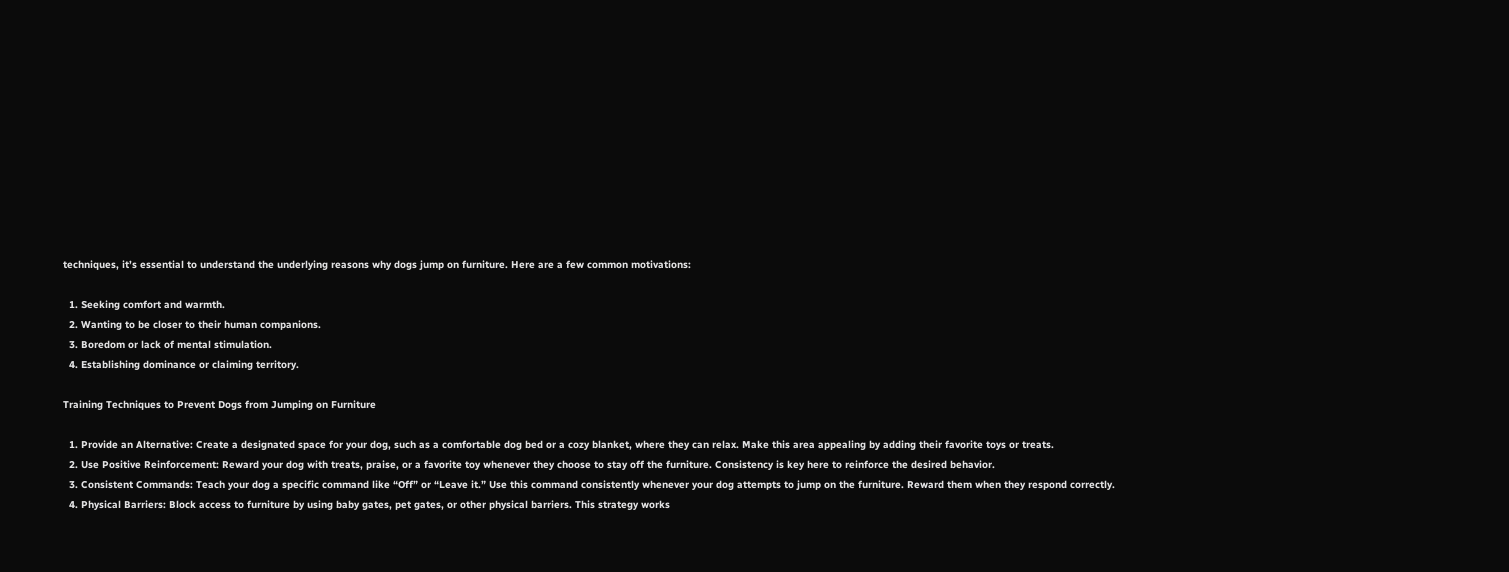techniques, it’s essential to understand the underlying reasons why dogs jump on furniture. Here are a few common motivations:

  1. Seeking comfort and warmth.
  2. Wanting to be closer to their human companions.
  3. Boredom or lack of mental stimulation.
  4. Establishing dominance or claiming territory.

Training Techniques to Prevent Dogs from Jumping on Furniture

  1. Provide an Alternative: Create a designated space for your dog, such as a comfortable dog bed or a cozy blanket, where they can relax. Make this area appealing by adding their favorite toys or treats.
  2. Use Positive Reinforcement: Reward your dog with treats, praise, or a favorite toy whenever they choose to stay off the furniture. Consistency is key here to reinforce the desired behavior.
  3. Consistent Commands: Teach your dog a specific command like “Off” or “Leave it.” Use this command consistently whenever your dog attempts to jump on the furniture. Reward them when they respond correctly.
  4. Physical Barriers: Block access to furniture by using baby gates, pet gates, or other physical barriers. This strategy works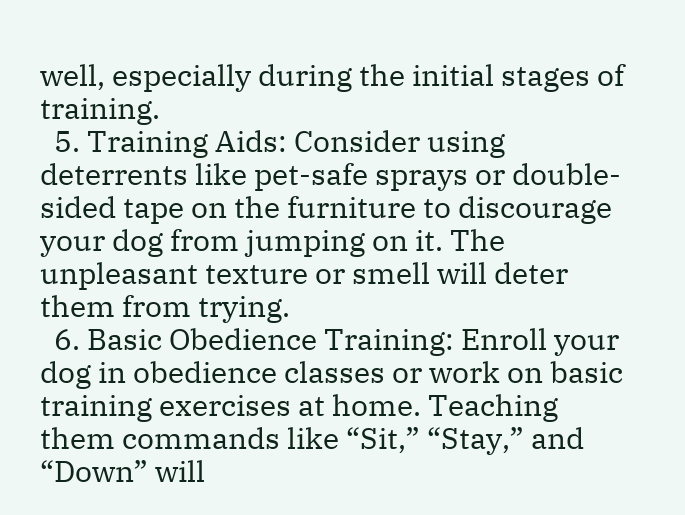well, especially during the initial stages of training.
  5. Training Aids: Consider using deterrents like pet-safe sprays or double-sided tape on the furniture to discourage your dog from jumping on it. The unpleasant texture or smell will deter them from trying.
  6. Basic Obedience Training: Enroll your dog in obedience classes or work on basic training exercises at home. Teaching them commands like “Sit,” “Stay,” and “Down” will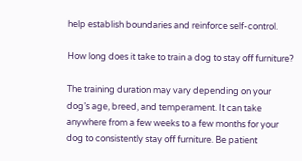help establish boundaries and reinforce self-control.

How long does it take to train a dog to stay off furniture?

The training duration may vary depending on your dog’s age, breed, and temperament. It can take anywhere from a few weeks to a few months for your dog to consistently stay off furniture. Be patient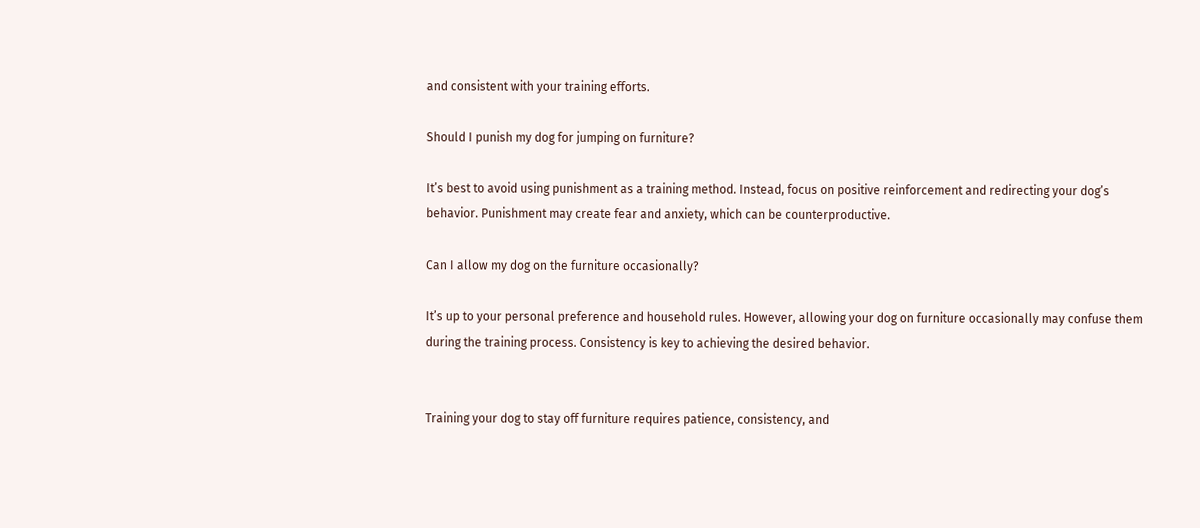and consistent with your training efforts.

Should I punish my dog for jumping on furniture?

It’s best to avoid using punishment as a training method. Instead, focus on positive reinforcement and redirecting your dog’s behavior. Punishment may create fear and anxiety, which can be counterproductive.

Can I allow my dog on the furniture occasionally?

It’s up to your personal preference and household rules. However, allowing your dog on furniture occasionally may confuse them during the training process. Consistency is key to achieving the desired behavior.


Training your dog to stay off furniture requires patience, consistency, and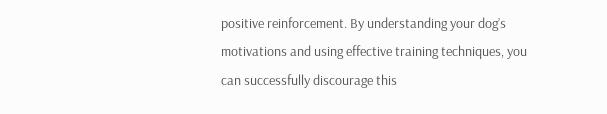positive reinforcement. By understanding your dog’s motivations and using effective training techniques, you can successfully discourage this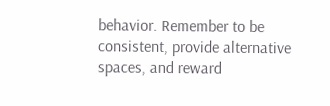behavior. Remember to be consistent, provide alternative spaces, and reward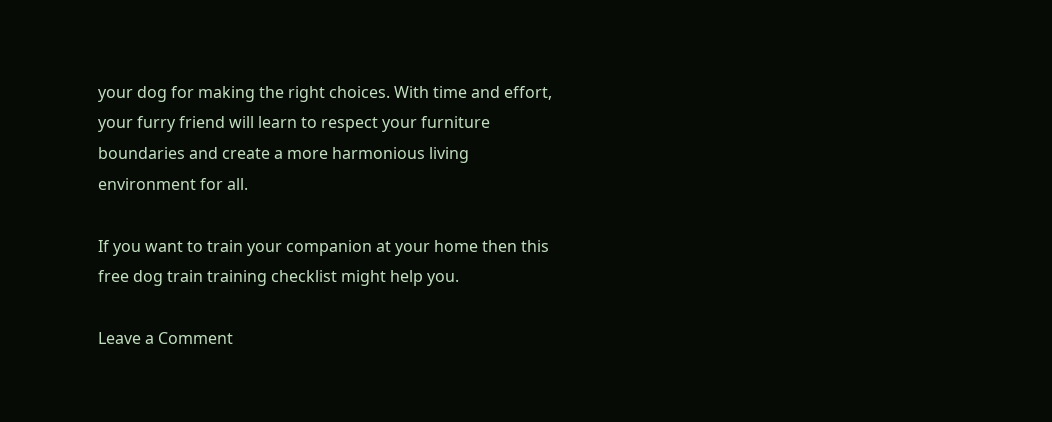your dog for making the right choices. With time and effort, your furry friend will learn to respect your furniture boundaries and create a more harmonious living environment for all.

If you want to train your companion at your home then this free dog train training checklist might help you.

Leave a Comment